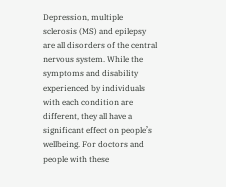Depression, multiple sclerosis (MS) and epilepsy are all disorders of the central nervous system. While the symptoms and disability experienced by individuals with each condition are different, they all have a significant effect on people’s wellbeing. For doctors and people with these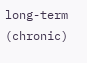long-term (chronic)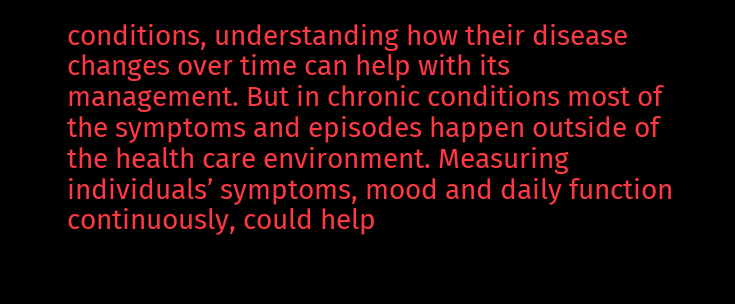conditions, understanding how their disease changes over time can help with its management. But in chronic conditions most of the symptoms and episodes happen outside of the health care environment. Measuring individuals’ symptoms, mood and daily function continuously, could help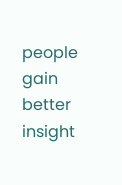people gain better insight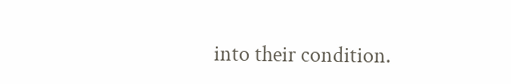into their condition.